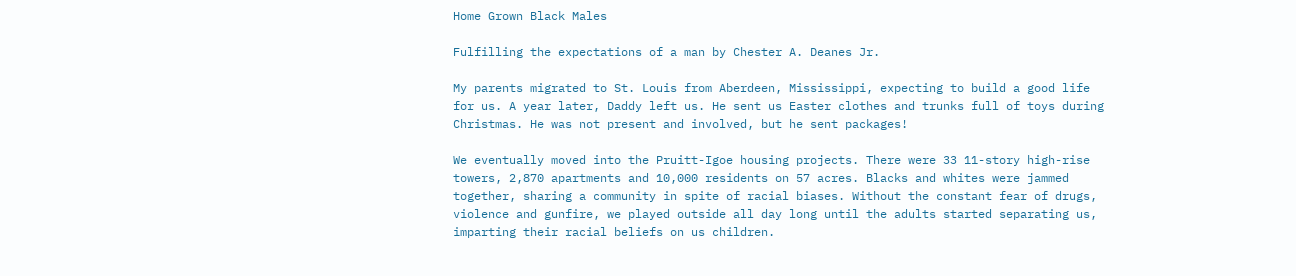Home Grown Black Males

Fulfilling the expectations of a man by Chester A. Deanes Jr.

My parents migrated to St. Louis from Aberdeen, Mississippi, expecting to build a good life for us. A year later, Daddy left us. He sent us Easter clothes and trunks full of toys during Christmas. He was not present and involved, but he sent packages!

We eventually moved into the Pruitt-Igoe housing projects. There were 33 11-story high-rise towers, 2,870 apartments and 10,000 residents on 57 acres. Blacks and whites were jammed together, sharing a community in spite of racial biases. Without the constant fear of drugs, violence and gunfire, we played outside all day long until the adults started separating us, imparting their racial beliefs on us children.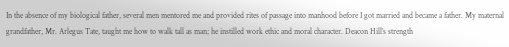In the absence of my biological father, several men mentored me and provided rites of passage into manhood before I got married and became a father. My maternal grandfather, Mr. Arlegus Tate, taught me how to walk tall as man; he instilled work ethic and moral character. Deacon Hill’s strength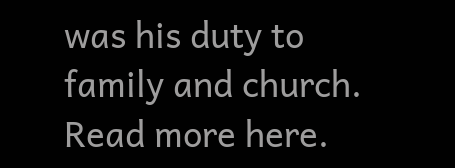was his duty to family and church. Read more here.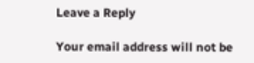Leave a Reply

Your email address will not be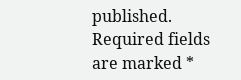published. Required fields are marked *